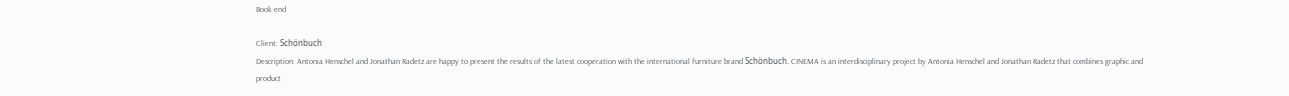Book end

Client: Schönbuch
Description: Antonia Henschel and Jonathan Radetz are happy to present the results of the latest cooperation with the international furniture brand Schönbuch. CINEMA is an interdisciplinary project by Antonia Henschel and Jonathan Radetz that combines graphic and product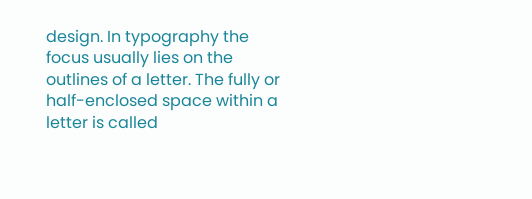design. In typography the focus usually lies on the outlines of a letter. The fully or half-enclosed space within a letter is called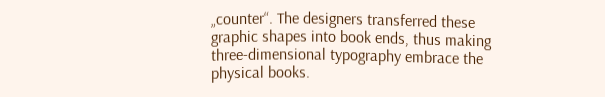„counter“. The designers transferred these graphic shapes into book ends, thus making three-dimensional typography embrace the physical books.